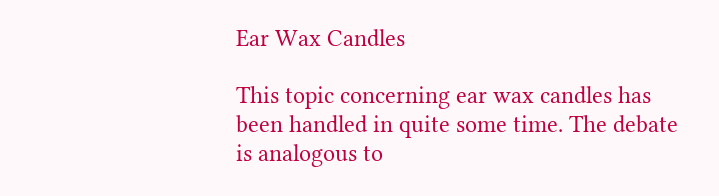Ear Wax Candles

This topic concerning ear wax candles has been handled in quite some time. The debate is analogous to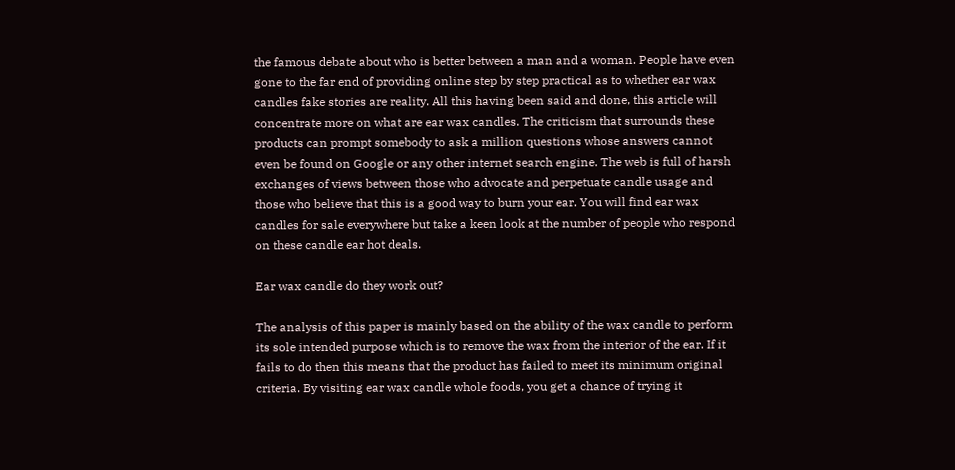the famous debate about who is better between a man and a woman. People have even gone to the far end of providing online step by step practical as to whether ear wax candles fake stories are reality. All this having been said and done, this article will concentrate more on what are ear wax candles. The criticism that surrounds these products can prompt somebody to ask a million questions whose answers cannot even be found on Google or any other internet search engine. The web is full of harsh exchanges of views between those who advocate and perpetuate candle usage and those who believe that this is a good way to burn your ear. You will find ear wax candles for sale everywhere but take a keen look at the number of people who respond on these candle ear hot deals.

Ear wax candle do they work out?

The analysis of this paper is mainly based on the ability of the wax candle to perform its sole intended purpose which is to remove the wax from the interior of the ear. If it fails to do then this means that the product has failed to meet its minimum original criteria. By visiting ear wax candle whole foods, you get a chance of trying it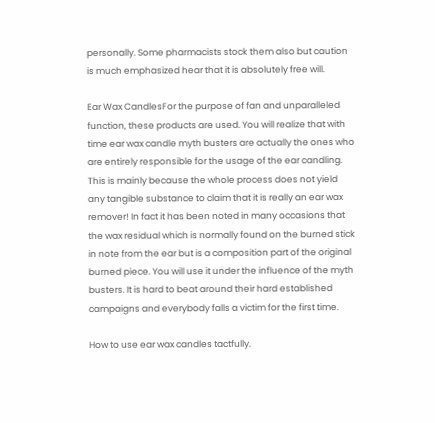personally. Some pharmacists stock them also but caution is much emphasized hear that it is absolutely free will.

Ear Wax CandlesFor the purpose of fan and unparalleled function, these products are used. You will realize that with time ear wax candle myth busters are actually the ones who are entirely responsible for the usage of the ear candling. This is mainly because the whole process does not yield any tangible substance to claim that it is really an ear wax remover! In fact it has been noted in many occasions that the wax residual which is normally found on the burned stick in note from the ear but is a composition part of the original burned piece. You will use it under the influence of the myth busters. It is hard to beat around their hard established campaigns and everybody falls a victim for the first time.

How to use ear wax candles tactfully.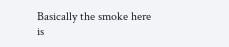Basically the smoke here is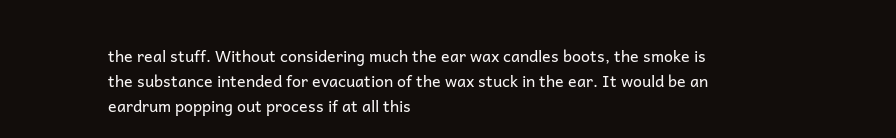the real stuff. Without considering much the ear wax candles boots, the smoke is the substance intended for evacuation of the wax stuck in the ear. It would be an eardrum popping out process if at all this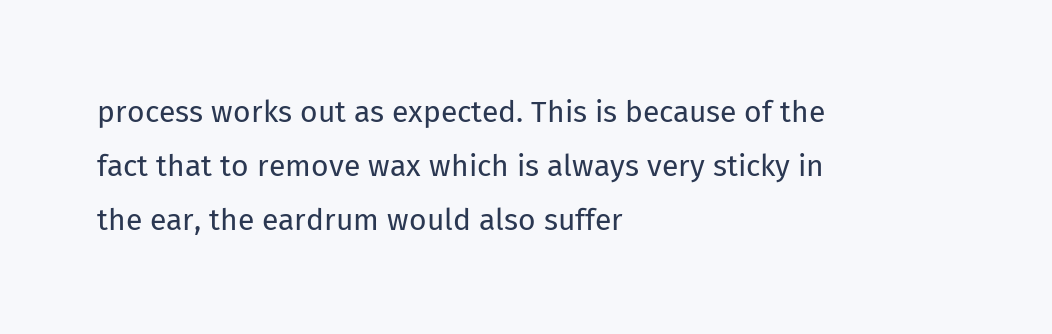process works out as expected. This is because of the fact that to remove wax which is always very sticky in the ear, the eardrum would also suffer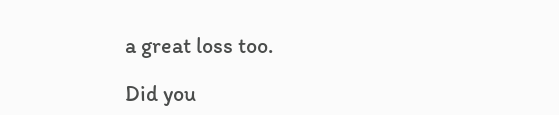a great loss too.

Did you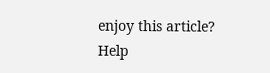enjoy this article?
Help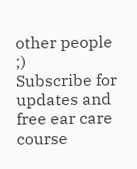other people ;)
Subscribe for updates and free ear care course